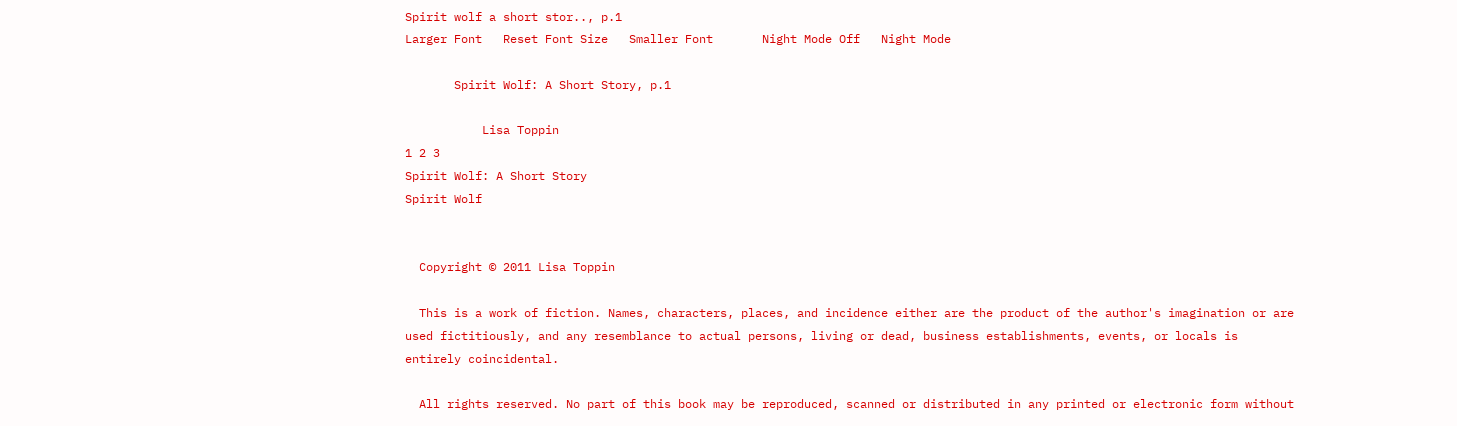Spirit wolf a short stor.., p.1
Larger Font   Reset Font Size   Smaller Font       Night Mode Off   Night Mode

       Spirit Wolf: A Short Story, p.1

           Lisa Toppin
1 2 3
Spirit Wolf: A Short Story
Spirit Wolf


  Copyright © 2011 Lisa Toppin

  This is a work of fiction. Names, characters, places, and incidence either are the product of the author's imagination or are used fictitiously, and any resemblance to actual persons, living or dead, business establishments, events, or locals is entirely coincidental.

  All rights reserved. No part of this book may be reproduced, scanned or distributed in any printed or electronic form without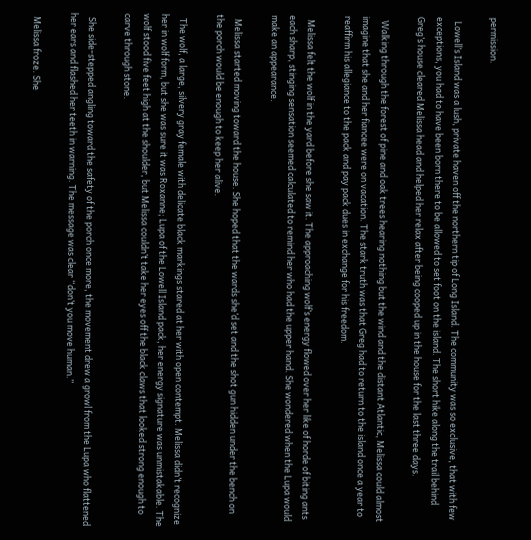permission.

  Lowell’s Island was a lush, private haven off the northern tip of Long Island. The community was so exclusive, that with few exceptions, you had to have been born there to be allowed to set foot on the island. The short hike along the trail behind Greg’s house cleared Melissa head and helped her relax after being cooped up in the house for the last three days.

  Walking through the forest of pine and oak trees hearing nothing but the wind and the distant Atlantic, Melissa could almost imagine that she and her fiancee were on vacation. The stark truth was that Greg had to return to the island once a year to reaffirm his allegiance to the pack and pay pack dues in exchange for his freedom.

  Melissa felt the wolf in the yard before she saw it. The approaching wolf’s energy flowed over her like of horde of biting ants each sharp, stinging sensation seemed calculated to remind her who had the upper hand. She wondered when the Lupa would make an appearance.

  Melissa started moving toward the house. She hoped that the wards she’d set and the shot gun hidden under the bench on the porch would be enough to keep her alive.

  The wolf, a large, silvery gray female with delicate black markings stared at her with open contempt. Melissa didn’t recognize her in wolf form, but she was sure it was Roxanne; Lupa of the Lowell Island pack, her energy signature was unmistakable. The wolf stood five feet high at the shoulder, but Melissa couldn’t take her eyes off the black claws that looked strong enough to carve through stone.

  She side-stepped angling toward the safety of the porch once more, the movement drew a growl from the Lupa who flattened her ears and flashed her teeth in warning. The message was clear “don’t you move human.”

  Melissa froze. She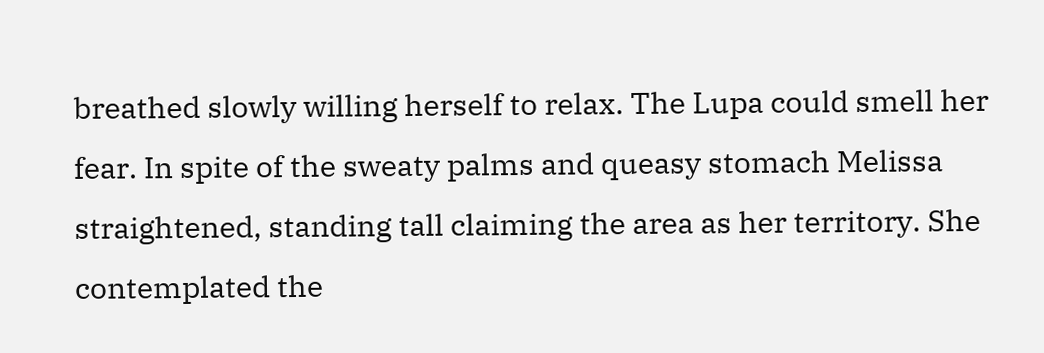breathed slowly willing herself to relax. The Lupa could smell her fear. In spite of the sweaty palms and queasy stomach Melissa straightened, standing tall claiming the area as her territory. She contemplated the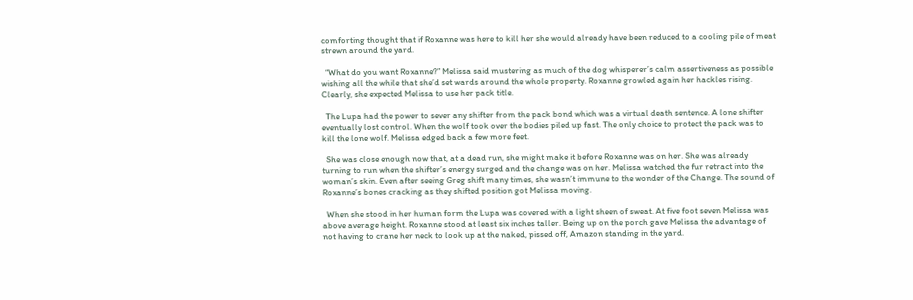comforting thought that if Roxanne was here to kill her she would already have been reduced to a cooling pile of meat strewn around the yard.

  “What do you want Roxanne?” Melissa said mustering as much of the dog whisperer’s calm assertiveness as possible wishing all the while that she’d set wards around the whole property. Roxanne growled again her hackles rising. Clearly, she expected Melissa to use her pack title.

  The Lupa had the power to sever any shifter from the pack bond which was a virtual death sentence. A lone shifter eventually lost control. When the wolf took over the bodies piled up fast. The only choice to protect the pack was to kill the lone wolf. Melissa edged back a few more feet.

  She was close enough now that, at a dead run, she might make it before Roxanne was on her. She was already turning to run when the shifter’s energy surged and the change was on her. Melissa watched the fur retract into the woman’s skin. Even after seeing Greg shift many times, she wasn’t immune to the wonder of the Change. The sound of Roxanne’s bones cracking as they shifted position got Melissa moving.

  When she stood in her human form the Lupa was covered with a light sheen of sweat. At five foot seven Melissa was above average height. Roxanne stood at least six inches taller. Being up on the porch gave Melissa the advantage of not having to crane her neck to look up at the naked, pissed off, Amazon standing in the yard.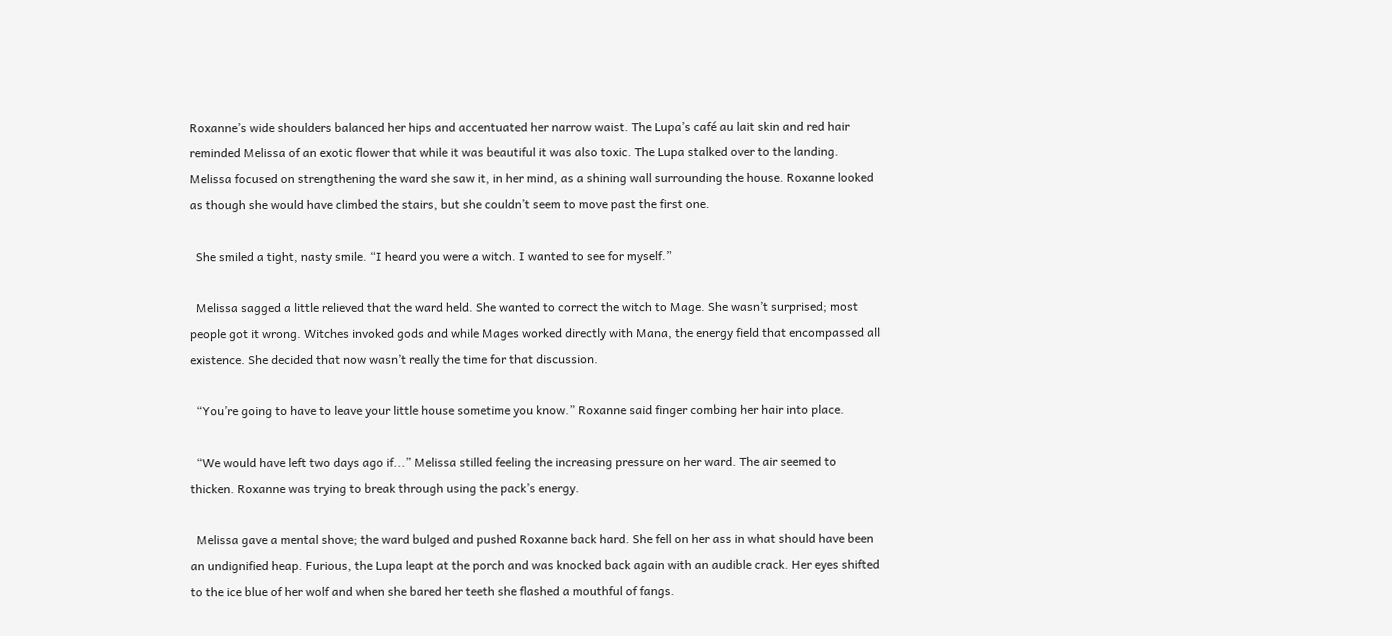Roxanne’s wide shoulders balanced her hips and accentuated her narrow waist. The Lupa’s café au lait skin and red hair reminded Melissa of an exotic flower that while it was beautiful it was also toxic. The Lupa stalked over to the landing. Melissa focused on strengthening the ward she saw it, in her mind, as a shining wall surrounding the house. Roxanne looked as though she would have climbed the stairs, but she couldn’t seem to move past the first one.

  She smiled a tight, nasty smile. “I heard you were a witch. I wanted to see for myself.”

  Melissa sagged a little relieved that the ward held. She wanted to correct the witch to Mage. She wasn’t surprised; most people got it wrong. Witches invoked gods and while Mages worked directly with Mana, the energy field that encompassed all existence. She decided that now wasn’t really the time for that discussion.

  “You’re going to have to leave your little house sometime you know.” Roxanne said finger combing her hair into place.

  “We would have left two days ago if...” Melissa stilled feeling the increasing pressure on her ward. The air seemed to thicken. Roxanne was trying to break through using the pack’s energy.

  Melissa gave a mental shove; the ward bulged and pushed Roxanne back hard. She fell on her ass in what should have been an undignified heap. Furious, the Lupa leapt at the porch and was knocked back again with an audible crack. Her eyes shifted to the ice blue of her wolf and when she bared her teeth she flashed a mouthful of fangs.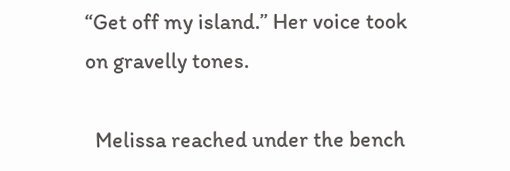“Get off my island.” Her voice took on gravelly tones.

  Melissa reached under the bench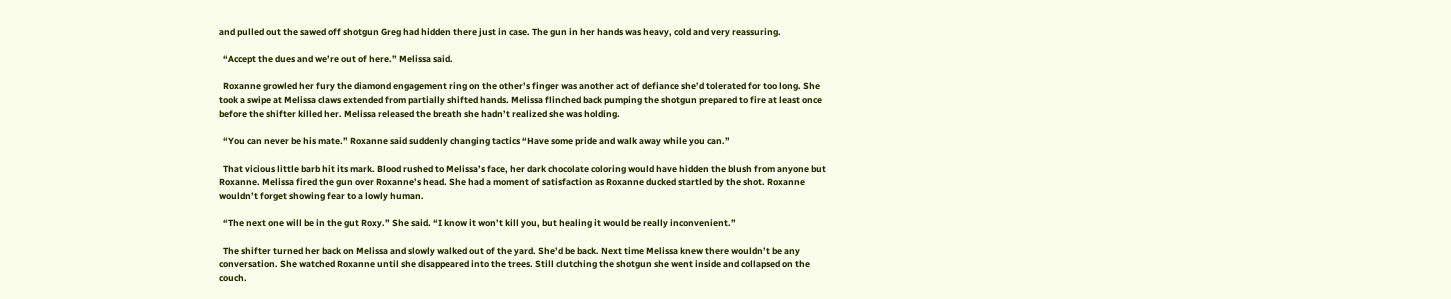and pulled out the sawed off shotgun Greg had hidden there just in case. The gun in her hands was heavy, cold and very reassuring.

  “Accept the dues and we’re out of here.” Melissa said.

  Roxanne growled her fury the diamond engagement ring on the other’s finger was another act of defiance she’d tolerated for too long. She took a swipe at Melissa claws extended from partially shifted hands. Melissa flinched back pumping the shotgun prepared to fire at least once before the shifter killed her. Melissa released the breath she hadn’t realized she was holding.

  “You can never be his mate.” Roxanne said suddenly changing tactics “Have some pride and walk away while you can.”

  That vicious little barb hit its mark. Blood rushed to Melissa’s face, her dark chocolate coloring would have hidden the blush from anyone but Roxanne. Melissa fired the gun over Roxanne’s head. She had a moment of satisfaction as Roxanne ducked startled by the shot. Roxanne wouldn’t forget showing fear to a lowly human.

  “The next one will be in the gut Roxy.” She said. “I know it won’t kill you, but healing it would be really inconvenient.”

  The shifter turned her back on Melissa and slowly walked out of the yard. She’d be back. Next time Melissa knew there wouldn’t be any conversation. She watched Roxanne until she disappeared into the trees. Still clutching the shotgun she went inside and collapsed on the couch.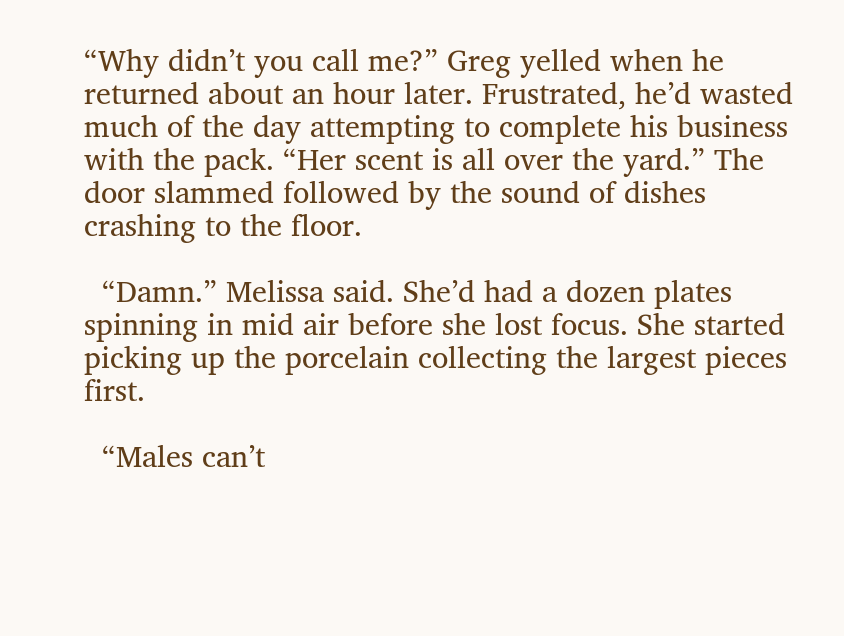“Why didn’t you call me?” Greg yelled when he returned about an hour later. Frustrated, he’d wasted much of the day attempting to complete his business with the pack. “Her scent is all over the yard.” The door slammed followed by the sound of dishes crashing to the floor.

  “Damn.” Melissa said. She’d had a dozen plates spinning in mid air before she lost focus. She started picking up the porcelain collecting the largest pieces first.

  “Males can’t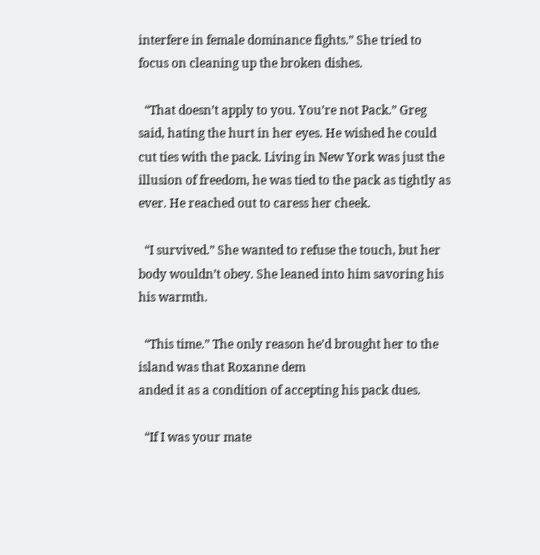interfere in female dominance fights.” She tried to focus on cleaning up the broken dishes.

  “That doesn’t apply to you. You’re not Pack.” Greg said, hating the hurt in her eyes. He wished he could cut ties with the pack. Living in New York was just the illusion of freedom, he was tied to the pack as tightly as ever. He reached out to caress her cheek.

  “I survived.” She wanted to refuse the touch, but her body wouldn’t obey. She leaned into him savoring his his warmth.

  “This time.” The only reason he’d brought her to the island was that Roxanne dem
anded it as a condition of accepting his pack dues.

  “If I was your mate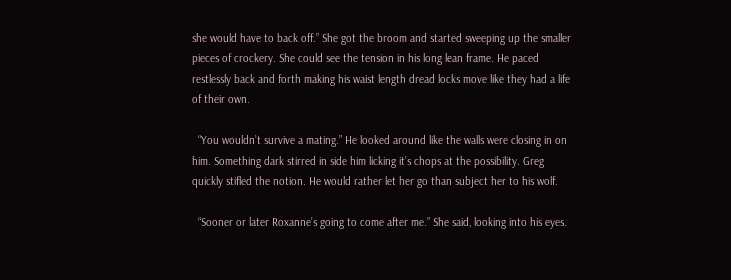she would have to back off.” She got the broom and started sweeping up the smaller pieces of crockery. She could see the tension in his long lean frame. He paced restlessly back and forth making his waist length dread locks move like they had a life of their own.

  “You wouldn’t survive a mating.” He looked around like the walls were closing in on him. Something dark stirred in side him licking it’s chops at the possibility. Greg quickly stifled the notion. He would rather let her go than subject her to his wolf.

  “Sooner or later Roxanne’s going to come after me.” She said, looking into his eyes.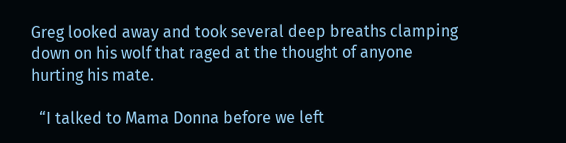Greg looked away and took several deep breaths clamping down on his wolf that raged at the thought of anyone hurting his mate.

  “I talked to Mama Donna before we left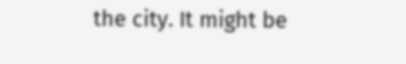the city. It might be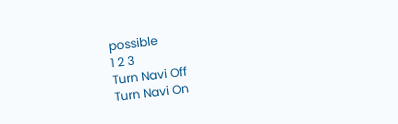possible
1 2 3
Turn Navi Off
Turn Navi On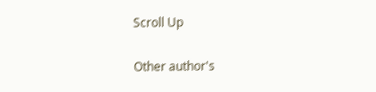Scroll Up

Other author's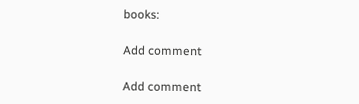books:

Add comment

Add comment